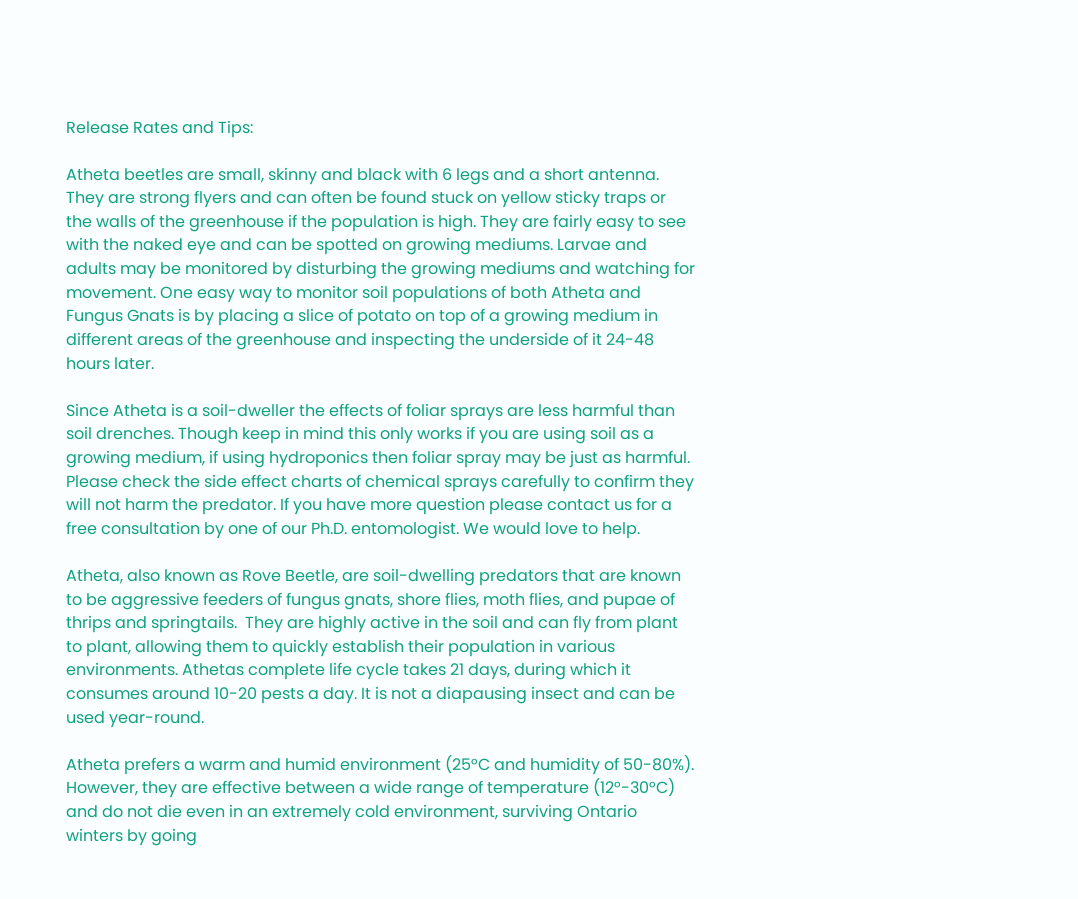Release Rates and Tips:

Atheta beetles are small, skinny and black with 6 legs and a short antenna. They are strong flyers and can often be found stuck on yellow sticky traps or the walls of the greenhouse if the population is high. They are fairly easy to see with the naked eye and can be spotted on growing mediums. Larvae and adults may be monitored by disturbing the growing mediums and watching for movement. One easy way to monitor soil populations of both Atheta and Fungus Gnats is by placing a slice of potato on top of a growing medium in different areas of the greenhouse and inspecting the underside of it 24-48 hours later.

Since Atheta is a soil-dweller the effects of foliar sprays are less harmful than soil drenches. Though keep in mind this only works if you are using soil as a growing medium, if using hydroponics then foliar spray may be just as harmful. Please check the side effect charts of chemical sprays carefully to confirm they will not harm the predator. If you have more question please contact us for a free consultation by one of our Ph.D. entomologist. We would love to help.

Atheta, also known as Rove Beetle, are soil-dwelling predators that are known to be aggressive feeders of fungus gnats, shore flies, moth flies, and pupae of thrips and springtails.  They are highly active in the soil and can fly from plant to plant, allowing them to quickly establish their population in various environments. Athetas complete life cycle takes 21 days, during which it consumes around 10-20 pests a day. It is not a diapausing insect and can be used year-round.

Atheta prefers a warm and humid environment (25°C and humidity of 50-80%). However, they are effective between a wide range of temperature (12°-30°C) and do not die even in an extremely cold environment, surviving Ontario winters by going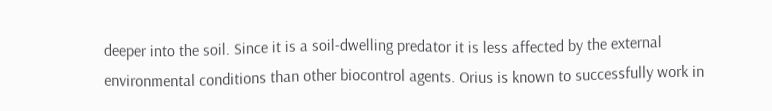deeper into the soil. Since it is a soil-dwelling predator it is less affected by the external environmental conditions than other biocontrol agents. Orius is known to successfully work in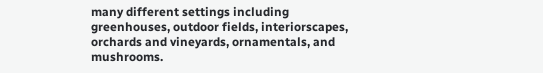many different settings including greenhouses, outdoor fields, interiorscapes, orchards and vineyards, ornamentals, and mushrooms.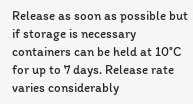Release as soon as possible but if storage is necessary containers can be held at 10°C for up to 7 days. Release rate varies considerably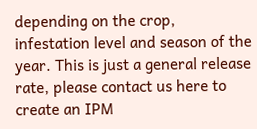depending on the crop, infestation level and season of the year. This is just a general release rate, please contact us here to create an IPM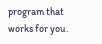program that works for you.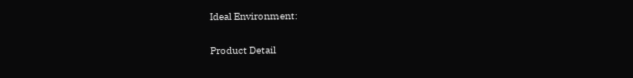Ideal Environment:

Product Detail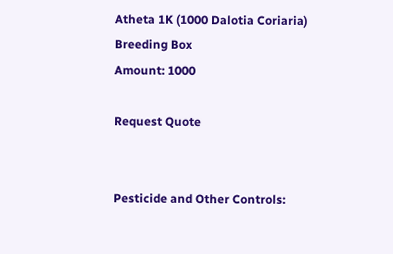Atheta 1K (1000 Dalotia Coriaria) Breeding Box
Amount: 1000

Request Quote


Pesticide and Other Controls: